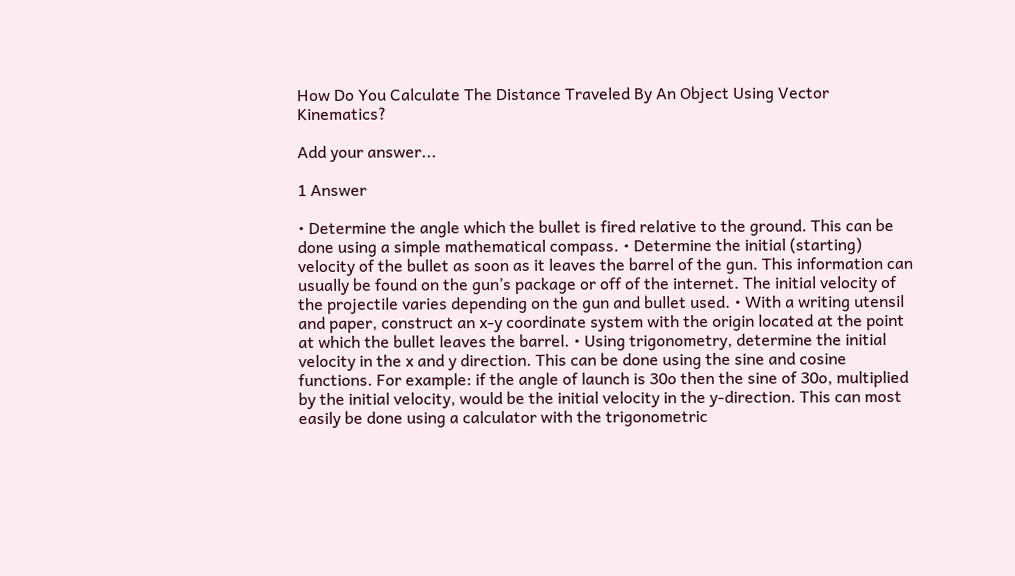How Do You Calculate The Distance Traveled By An Object Using Vector Kinematics?

Add your answer...

1 Answer

• Determine the angle which the bullet is fired relative to the ground. This can be done using a simple mathematical compass. • Determine the initial (starting) velocity of the bullet as soon as it leaves the barrel of the gun. This information can usually be found on the gun’s package or off of the internet. The initial velocity of the projectile varies depending on the gun and bullet used. • With a writing utensil and paper, construct an x-y coordinate system with the origin located at the point at which the bullet leaves the barrel. • Using trigonometry, determine the initial velocity in the x and y direction. This can be done using the sine and cosine functions. For example: if the angle of launch is 30o then the sine of 30o, multiplied by the initial velocity, would be the initial velocity in the y-direction. This can most easily be done using a calculator with the trigonometric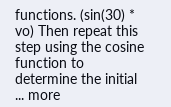functions. (sin(30) * vo) Then repeat this step using the cosine function to determine the initial ... more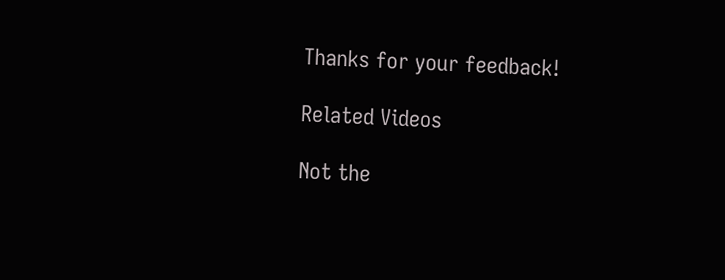Thanks for your feedback!

Related Videos

Not the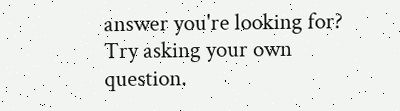answer you're looking for? Try asking your own question.